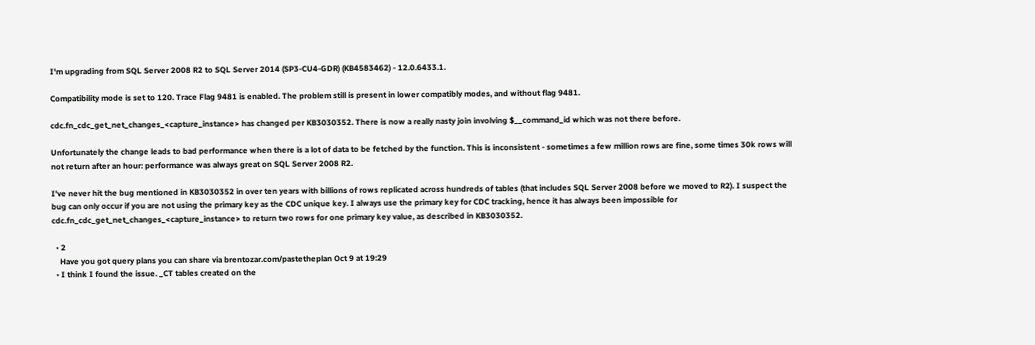I'm upgrading from SQL Server 2008 R2 to SQL Server 2014 (SP3-CU4-GDR) (KB4583462) - 12.0.6433.1.

Compatibility mode is set to 120. Trace Flag 9481 is enabled. The problem still is present in lower compatibly modes, and without flag 9481.

cdc.fn_cdc_get_net_changes_<capture_instance> has changed per KB3030352. There is now a really nasty join involving $__command_id which was not there before.

Unfortunately the change leads to bad performance when there is a lot of data to be fetched by the function. This is inconsistent - sometimes a few million rows are fine, some times 30k rows will not return after an hour: performance was always great on SQL Server 2008 R2.

I've never hit the bug mentioned in KB3030352 in over ten years with billions of rows replicated across hundreds of tables (that includes SQL Server 2008 before we moved to R2). I suspect the bug can only occur if you are not using the primary key as the CDC unique key. I always use the primary key for CDC tracking, hence it has always been impossible for cdc.fn_cdc_get_net_changes_<capture_instance> to return two rows for one primary key value, as described in KB3030352.

  • 2
    Have you got query plans you can share via brentozar.com/pastetheplan Oct 9 at 19:29
  • I think I found the issue. _CT tables created on the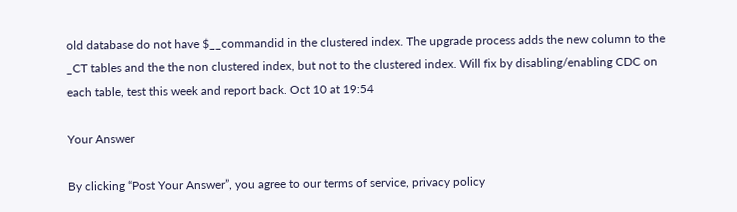old database do not have $__commandid in the clustered index. The upgrade process adds the new column to the _CT tables and the the non clustered index, but not to the clustered index. Will fix by disabling/enabling CDC on each table, test this week and report back. Oct 10 at 19:54

Your Answer

By clicking “Post Your Answer”, you agree to our terms of service, privacy policy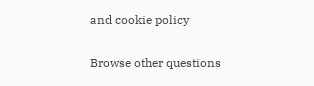and cookie policy

Browse other questions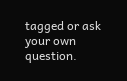tagged or ask your own question.